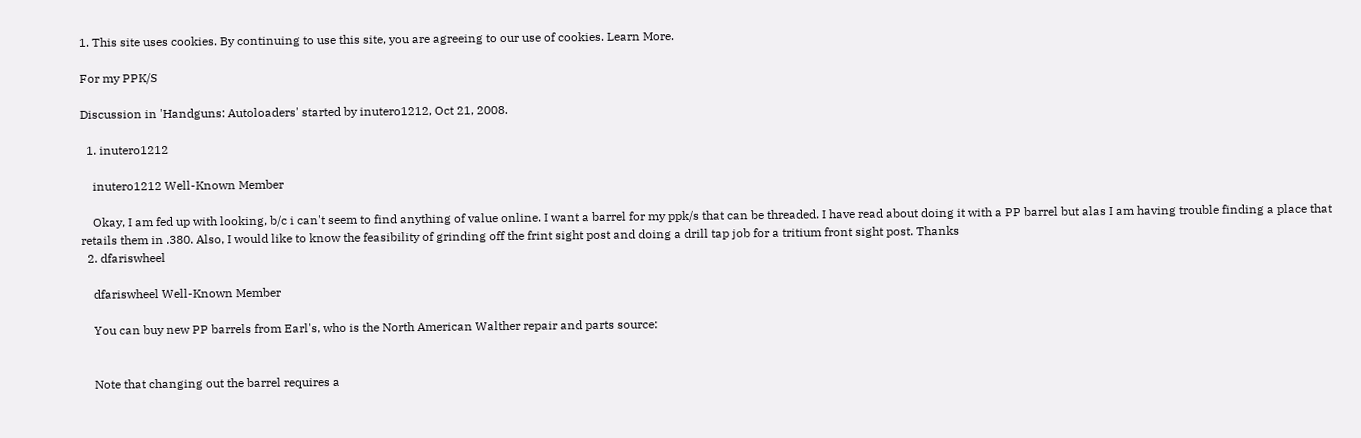1. This site uses cookies. By continuing to use this site, you are agreeing to our use of cookies. Learn More.

For my PPK/S

Discussion in 'Handguns: Autoloaders' started by inutero1212, Oct 21, 2008.

  1. inutero1212

    inutero1212 Well-Known Member

    Okay, I am fed up with looking, b/c i can't seem to find anything of value online. I want a barrel for my ppk/s that can be threaded. I have read about doing it with a PP barrel but alas I am having trouble finding a place that retails them in .380. Also, I would like to know the feasibility of grinding off the frint sight post and doing a drill tap job for a tritium front sight post. Thanks
  2. dfariswheel

    dfariswheel Well-Known Member

    You can buy new PP barrels from Earl's, who is the North American Walther repair and parts source:


    Note that changing out the barrel requires a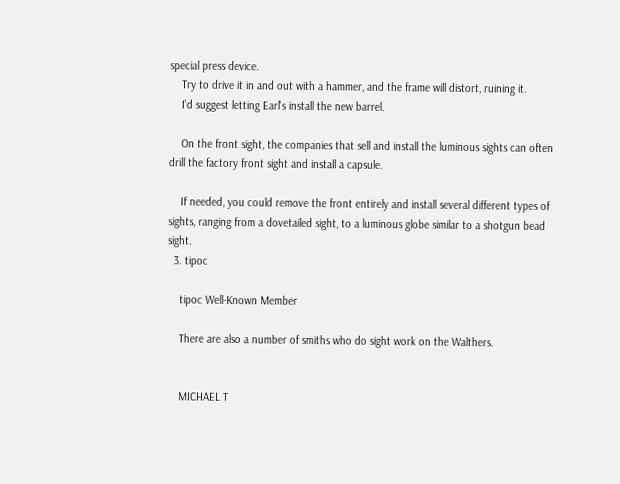special press device.
    Try to drive it in and out with a hammer, and the frame will distort, ruining it.
    I'd suggest letting Earl's install the new barrel.

    On the front sight, the companies that sell and install the luminous sights can often drill the factory front sight and install a capsule.

    If needed, you could remove the front entirely and install several different types of sights, ranging from a dovetailed sight, to a luminous globe similar to a shotgun bead sight.
  3. tipoc

    tipoc Well-Known Member

    There are also a number of smiths who do sight work on the Walthers.


    MICHAEL T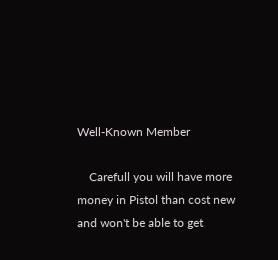Well-Known Member

    Carefull you will have more money in Pistol than cost new and won't be able to get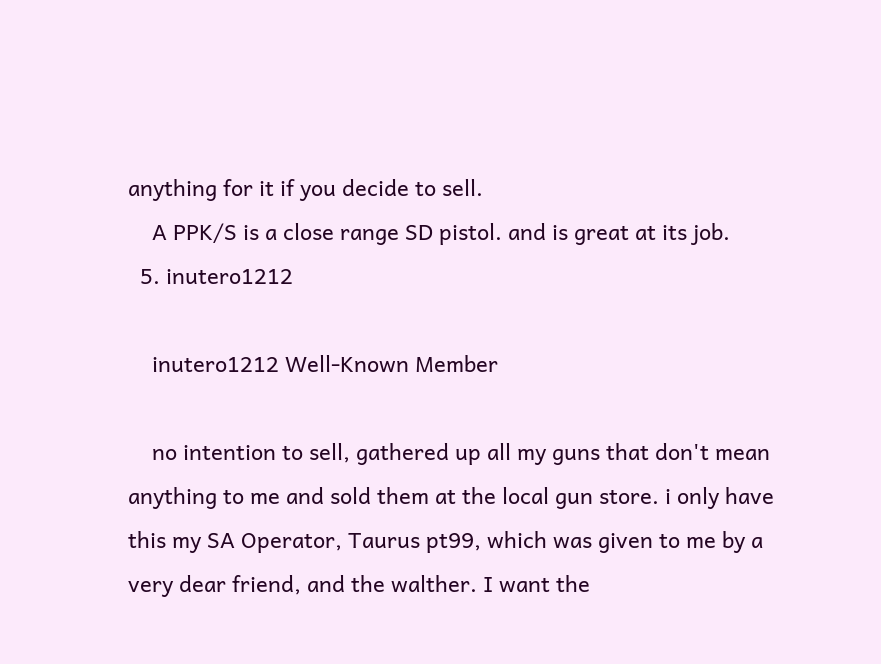anything for it if you decide to sell.
    A PPK/S is a close range SD pistol. and is great at its job.
  5. inutero1212

    inutero1212 Well-Known Member

    no intention to sell, gathered up all my guns that don't mean anything to me and sold them at the local gun store. i only have this my SA Operator, Taurus pt99, which was given to me by a very dear friend, and the walther. I want the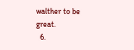walther to be great.
  6.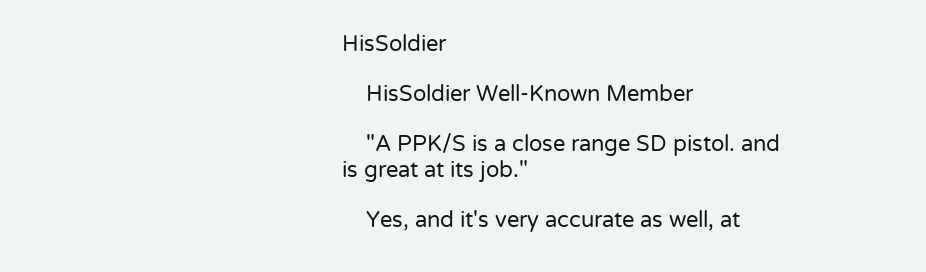HisSoldier

    HisSoldier Well-Known Member

    "A PPK/S is a close range SD pistol. and is great at its job."

    Yes, and it's very accurate as well, at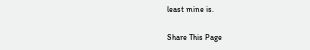least mine is.

Share This Page